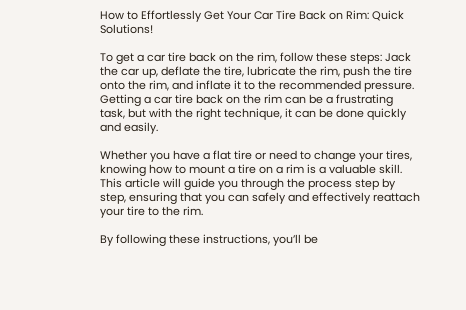How to Effortlessly Get Your Car Tire Back on Rim: Quick Solutions!

To get a car tire back on the rim, follow these steps: Jack the car up, deflate the tire, lubricate the rim, push the tire onto the rim, and inflate it to the recommended pressure. Getting a car tire back on the rim can be a frustrating task, but with the right technique, it can be done quickly and easily.

Whether you have a flat tire or need to change your tires, knowing how to mount a tire on a rim is a valuable skill. This article will guide you through the process step by step, ensuring that you can safely and effectively reattach your tire to the rim.

By following these instructions, you’ll be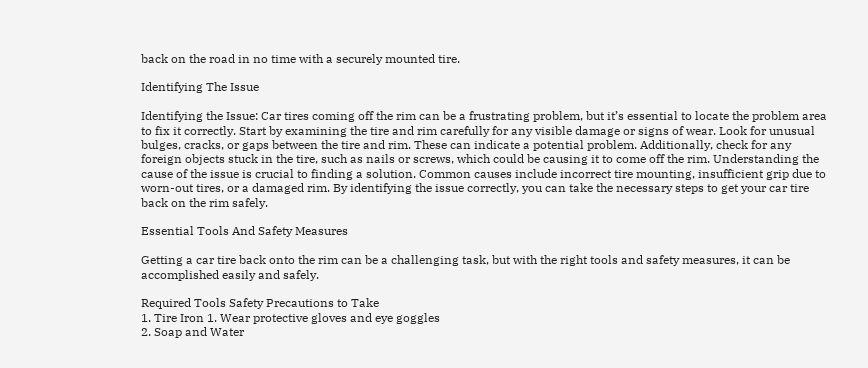back on the road in no time with a securely mounted tire.

Identifying The Issue

Identifying the Issue: Car tires coming off the rim can be a frustrating problem, but it’s essential to locate the problem area to fix it correctly. Start by examining the tire and rim carefully for any visible damage or signs of wear. Look for unusual bulges, cracks, or gaps between the tire and rim. These can indicate a potential problem. Additionally, check for any foreign objects stuck in the tire, such as nails or screws, which could be causing it to come off the rim. Understanding the cause of the issue is crucial to finding a solution. Common causes include incorrect tire mounting, insufficient grip due to worn-out tires, or a damaged rim. By identifying the issue correctly, you can take the necessary steps to get your car tire back on the rim safely.

Essential Tools And Safety Measures

Getting a car tire back onto the rim can be a challenging task, but with the right tools and safety measures, it can be accomplished easily and safely.

Required Tools Safety Precautions to Take
1. Tire Iron 1. Wear protective gloves and eye goggles
2. Soap and Water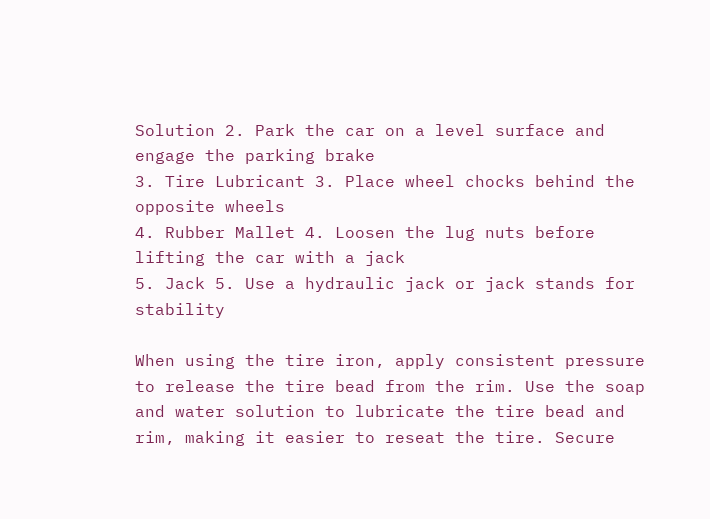Solution 2. Park the car on a level surface and engage the parking brake
3. Tire Lubricant 3. Place wheel chocks behind the opposite wheels
4. Rubber Mallet 4. Loosen the lug nuts before lifting the car with a jack
5. Jack 5. Use a hydraulic jack or jack stands for stability

When using the tire iron, apply consistent pressure to release the tire bead from the rim. Use the soap and water solution to lubricate the tire bead and rim, making it easier to reseat the tire. Secure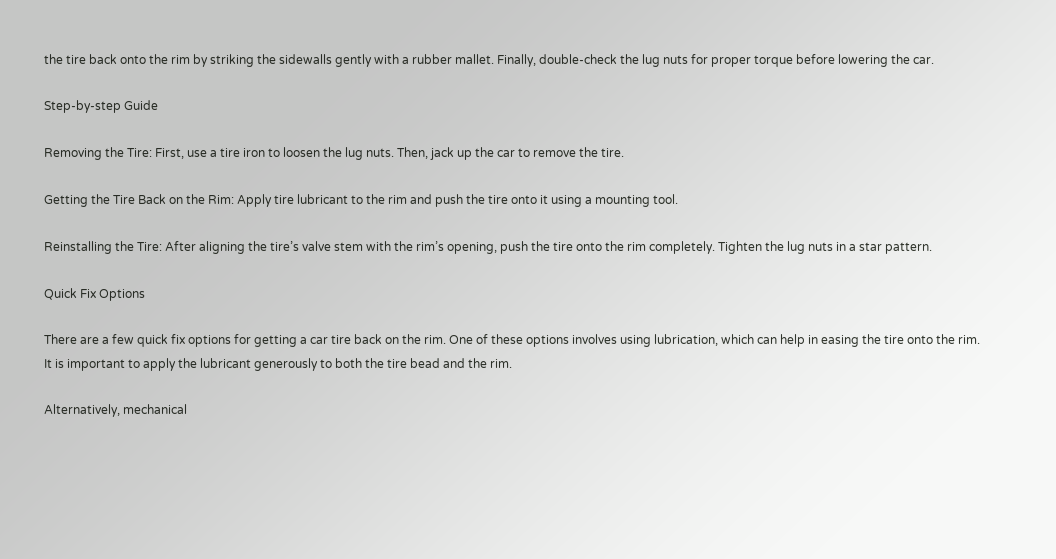the tire back onto the rim by striking the sidewalls gently with a rubber mallet. Finally, double-check the lug nuts for proper torque before lowering the car.

Step-by-step Guide

Removing the Tire: First, use a tire iron to loosen the lug nuts. Then, jack up the car to remove the tire.

Getting the Tire Back on the Rim: Apply tire lubricant to the rim and push the tire onto it using a mounting tool.

Reinstalling the Tire: After aligning the tire’s valve stem with the rim’s opening, push the tire onto the rim completely. Tighten the lug nuts in a star pattern.

Quick Fix Options

There are a few quick fix options for getting a car tire back on the rim. One of these options involves using lubrication, which can help in easing the tire onto the rim. It is important to apply the lubricant generously to both the tire bead and the rim.

Alternatively, mechanical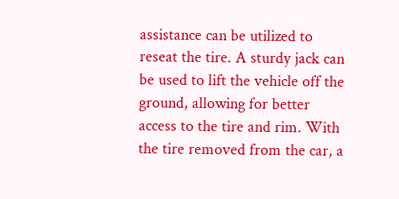assistance can be utilized to reseat the tire. A sturdy jack can be used to lift the vehicle off the ground, allowing for better access to the tire and rim. With the tire removed from the car, a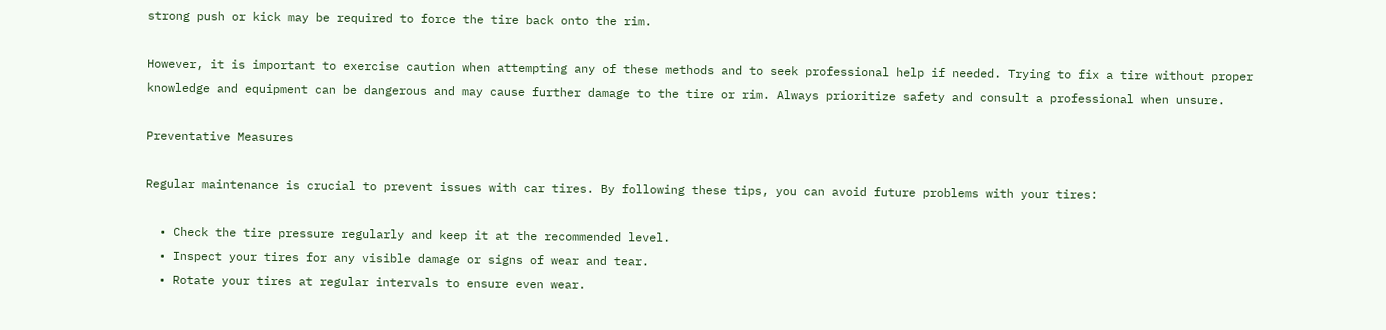strong push or kick may be required to force the tire back onto the rim.

However, it is important to exercise caution when attempting any of these methods and to seek professional help if needed. Trying to fix a tire without proper knowledge and equipment can be dangerous and may cause further damage to the tire or rim. Always prioritize safety and consult a professional when unsure.

Preventative Measures

Regular maintenance is crucial to prevent issues with car tires. By following these tips, you can avoid future problems with your tires:

  • Check the tire pressure regularly and keep it at the recommended level.
  • Inspect your tires for any visible damage or signs of wear and tear.
  • Rotate your tires at regular intervals to ensure even wear.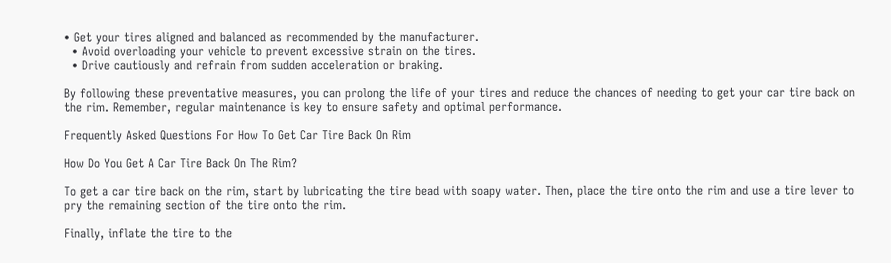• Get your tires aligned and balanced as recommended by the manufacturer.
  • Avoid overloading your vehicle to prevent excessive strain on the tires.
  • Drive cautiously and refrain from sudden acceleration or braking.

By following these preventative measures, you can prolong the life of your tires and reduce the chances of needing to get your car tire back on the rim. Remember, regular maintenance is key to ensure safety and optimal performance.

Frequently Asked Questions For How To Get Car Tire Back On Rim

How Do You Get A Car Tire Back On The Rim?

To get a car tire back on the rim, start by lubricating the tire bead with soapy water. Then, place the tire onto the rim and use a tire lever to pry the remaining section of the tire onto the rim.

Finally, inflate the tire to the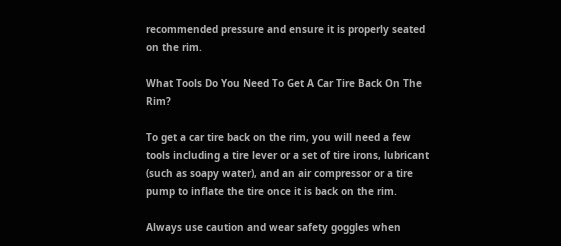recommended pressure and ensure it is properly seated on the rim.

What Tools Do You Need To Get A Car Tire Back On The Rim?

To get a car tire back on the rim, you will need a few tools including a tire lever or a set of tire irons, lubricant (such as soapy water), and an air compressor or a tire pump to inflate the tire once it is back on the rim.

Always use caution and wear safety goggles when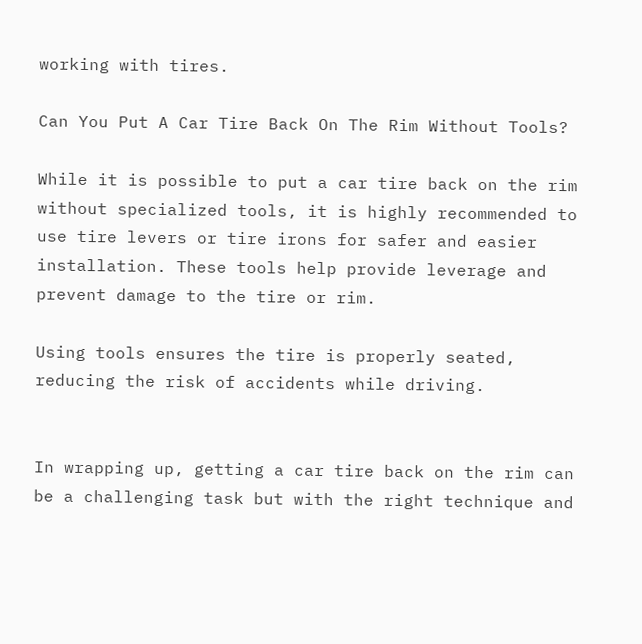working with tires.

Can You Put A Car Tire Back On The Rim Without Tools?

While it is possible to put a car tire back on the rim without specialized tools, it is highly recommended to use tire levers or tire irons for safer and easier installation. These tools help provide leverage and prevent damage to the tire or rim.

Using tools ensures the tire is properly seated, reducing the risk of accidents while driving.


In wrapping up, getting a car tire back on the rim can be a challenging task but with the right technique and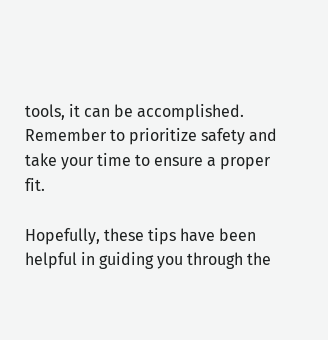tools, it can be accomplished. Remember to prioritize safety and take your time to ensure a proper fit.

Hopefully, these tips have been helpful in guiding you through the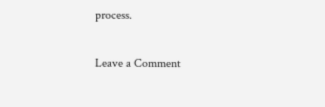process.

Leave a Comment